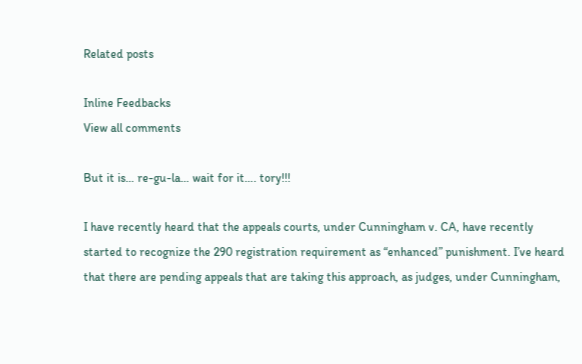Related posts

Inline Feedbacks
View all comments

But it is… re-gu-la… wait for it…. tory!!!

I have recently heard that the appeals courts, under Cunningham v. CA, have recently started to recognize the 290 registration requirement as “enhanced” punishment. I’ve heard that there are pending appeals that are taking this approach, as judges, under Cunningham,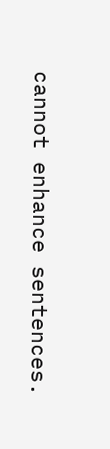cannot enhance sentences.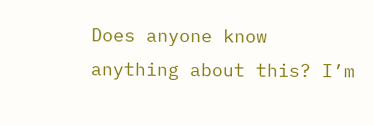Does anyone know anything about this? I’m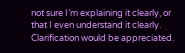not sure I’m explaining it clearly, or that I even understand it clearly. Clarification would be appreciated.